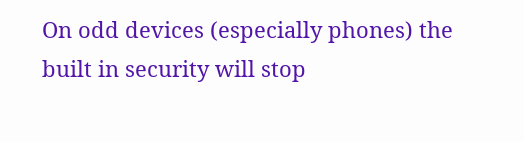On odd devices (especially phones) the built in security will stop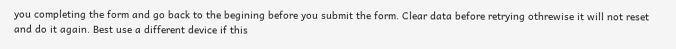you completing the form and go back to the begining before you submit the form. Clear data before retrying othrewise it will not reset and do it again. Best use a different device if this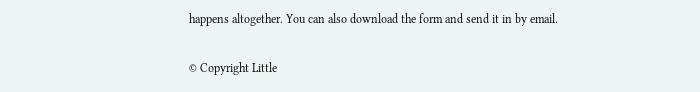happens altogether. You can also download the form and send it in by email.

© Copyright Little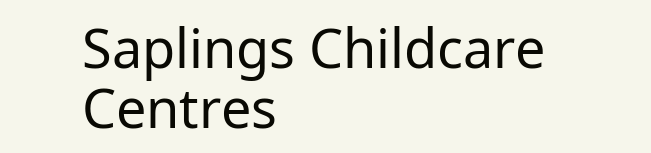Saplings Childcare Centres